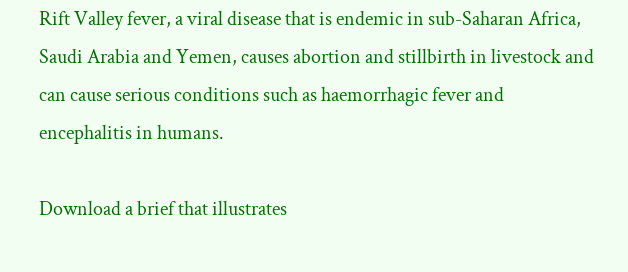Rift Valley fever, a viral disease that is endemic in sub-Saharan Africa, Saudi Arabia and Yemen, causes abortion and stillbirth in livestock and can cause serious conditions such as haemorrhagic fever and encephalitis in humans.

Download a brief that illustrates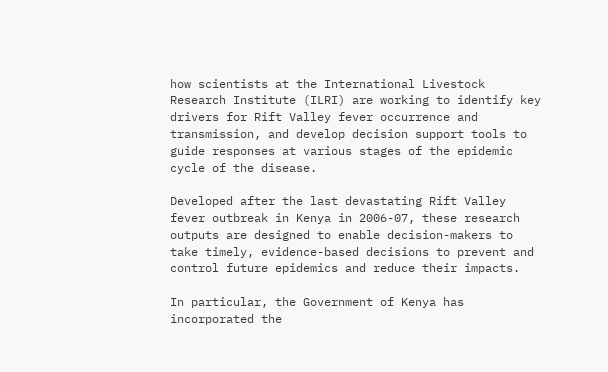how scientists at the International Livestock Research Institute (ILRI) are working to identify key drivers for Rift Valley fever occurrence and transmission, and develop decision support tools to guide responses at various stages of the epidemic cycle of the disease.

Developed after the last devastating Rift Valley fever outbreak in Kenya in 2006-07, these research outputs are designed to enable decision-makers to take timely, evidence-based decisions to prevent and control future epidemics and reduce their impacts.

In particular, the Government of Kenya has incorporated the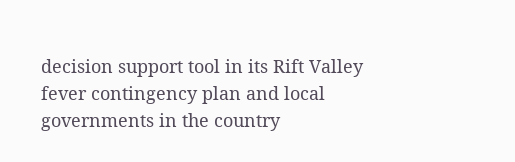decision support tool in its Rift Valley fever contingency plan and local governments in the country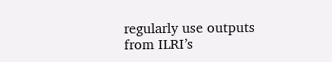regularly use outputs from ILRI’s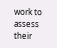work to assess their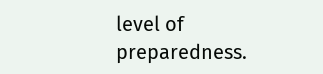level of preparedness.